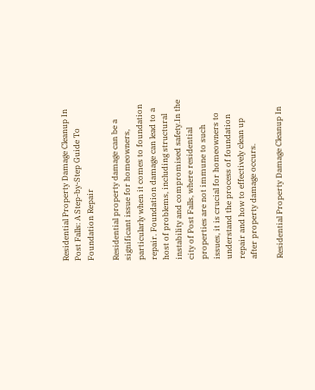Residential Property Damage Cleanup In Post Falls: A Step-by-Step Guide To Foundation Repair

Residential property damage can be a significant issue for homeowners, particularly when it comes to foundation repair. Foundation damage can lead to a host of problems, including structural instability and compromised safety.In the city of Post Falls, where residential properties are not immune to such issues, it is crucial for homeowners to understand the process of foundation repair and how to effectively clean up after property damage occurs.

Residential Property Damage Cleanup In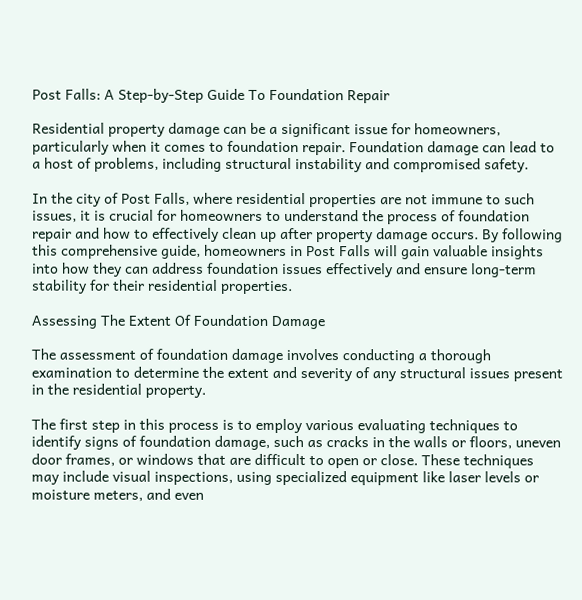Post Falls: A Step-by-Step Guide To Foundation Repair

Residential property damage can be a significant issue for homeowners, particularly when it comes to foundation repair. Foundation damage can lead to a host of problems, including structural instability and compromised safety.

In the city of Post Falls, where residential properties are not immune to such issues, it is crucial for homeowners to understand the process of foundation repair and how to effectively clean up after property damage occurs. By following this comprehensive guide, homeowners in Post Falls will gain valuable insights into how they can address foundation issues effectively and ensure long-term stability for their residential properties.

Assessing The Extent Of Foundation Damage

The assessment of foundation damage involves conducting a thorough examination to determine the extent and severity of any structural issues present in the residential property.

The first step in this process is to employ various evaluating techniques to identify signs of foundation damage, such as cracks in the walls or floors, uneven door frames, or windows that are difficult to open or close. These techniques may include visual inspections, using specialized equipment like laser levels or moisture meters, and even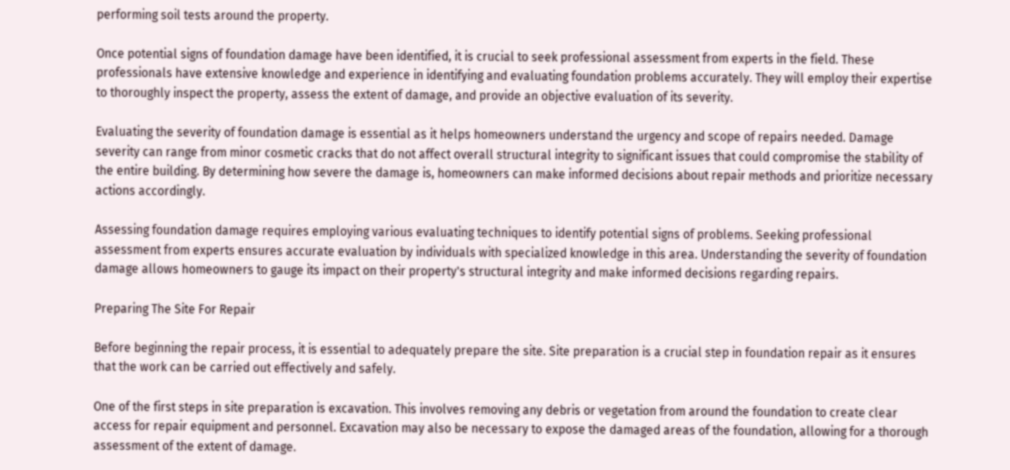performing soil tests around the property.

Once potential signs of foundation damage have been identified, it is crucial to seek professional assessment from experts in the field. These professionals have extensive knowledge and experience in identifying and evaluating foundation problems accurately. They will employ their expertise to thoroughly inspect the property, assess the extent of damage, and provide an objective evaluation of its severity.

Evaluating the severity of foundation damage is essential as it helps homeowners understand the urgency and scope of repairs needed. Damage severity can range from minor cosmetic cracks that do not affect overall structural integrity to significant issues that could compromise the stability of the entire building. By determining how severe the damage is, homeowners can make informed decisions about repair methods and prioritize necessary actions accordingly.

Assessing foundation damage requires employing various evaluating techniques to identify potential signs of problems. Seeking professional assessment from experts ensures accurate evaluation by individuals with specialized knowledge in this area. Understanding the severity of foundation damage allows homeowners to gauge its impact on their property's structural integrity and make informed decisions regarding repairs.

Preparing The Site For Repair

Before beginning the repair process, it is essential to adequately prepare the site. Site preparation is a crucial step in foundation repair as it ensures that the work can be carried out effectively and safely.

One of the first steps in site preparation is excavation. This involves removing any debris or vegetation from around the foundation to create clear access for repair equipment and personnel. Excavation may also be necessary to expose the damaged areas of the foundation, allowing for a thorough assessment of the extent of damage.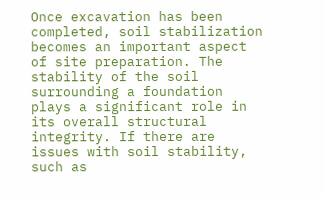Once excavation has been completed, soil stabilization becomes an important aspect of site preparation. The stability of the soil surrounding a foundation plays a significant role in its overall structural integrity. If there are issues with soil stability, such as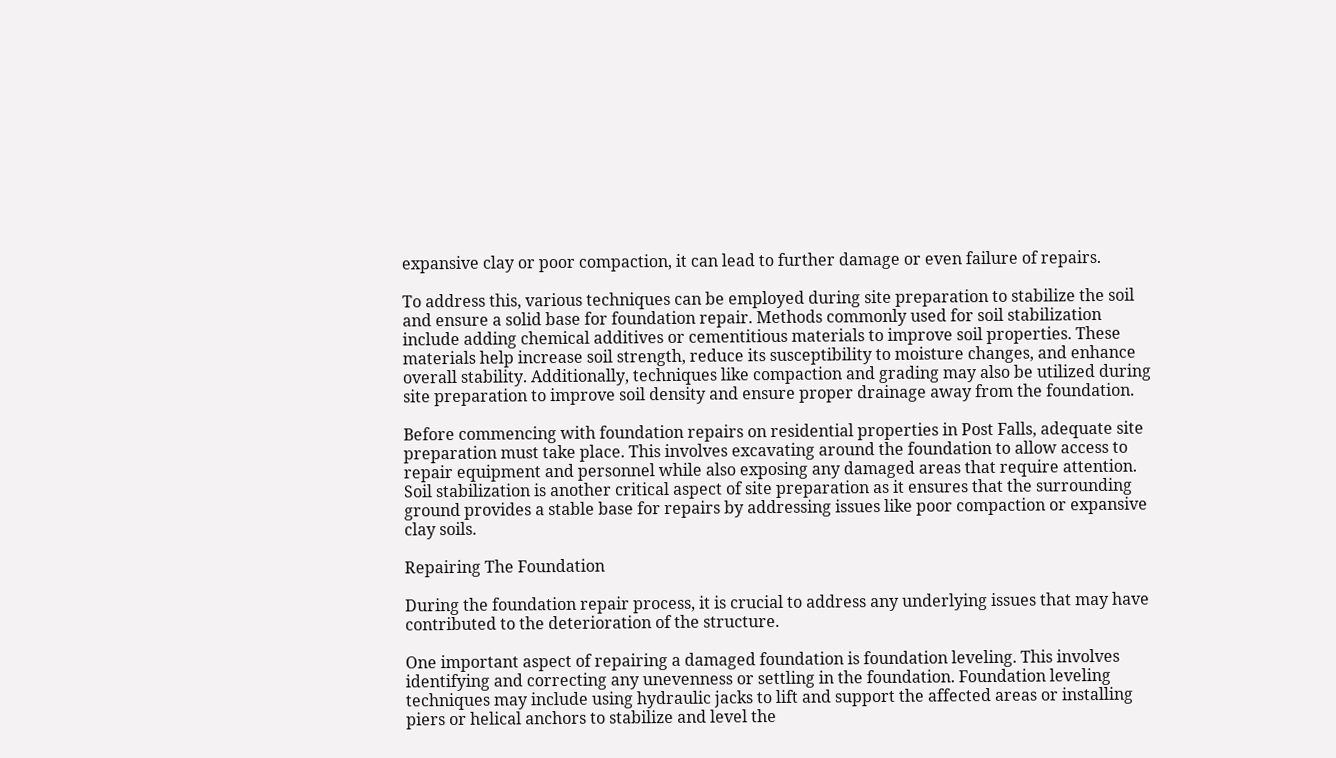expansive clay or poor compaction, it can lead to further damage or even failure of repairs.

To address this, various techniques can be employed during site preparation to stabilize the soil and ensure a solid base for foundation repair. Methods commonly used for soil stabilization include adding chemical additives or cementitious materials to improve soil properties. These materials help increase soil strength, reduce its susceptibility to moisture changes, and enhance overall stability. Additionally, techniques like compaction and grading may also be utilized during site preparation to improve soil density and ensure proper drainage away from the foundation.

Before commencing with foundation repairs on residential properties in Post Falls, adequate site preparation must take place. This involves excavating around the foundation to allow access to repair equipment and personnel while also exposing any damaged areas that require attention. Soil stabilization is another critical aspect of site preparation as it ensures that the surrounding ground provides a stable base for repairs by addressing issues like poor compaction or expansive clay soils.

Repairing The Foundation

During the foundation repair process, it is crucial to address any underlying issues that may have contributed to the deterioration of the structure.

One important aspect of repairing a damaged foundation is foundation leveling. This involves identifying and correcting any unevenness or settling in the foundation. Foundation leveling techniques may include using hydraulic jacks to lift and support the affected areas or installing piers or helical anchors to stabilize and level the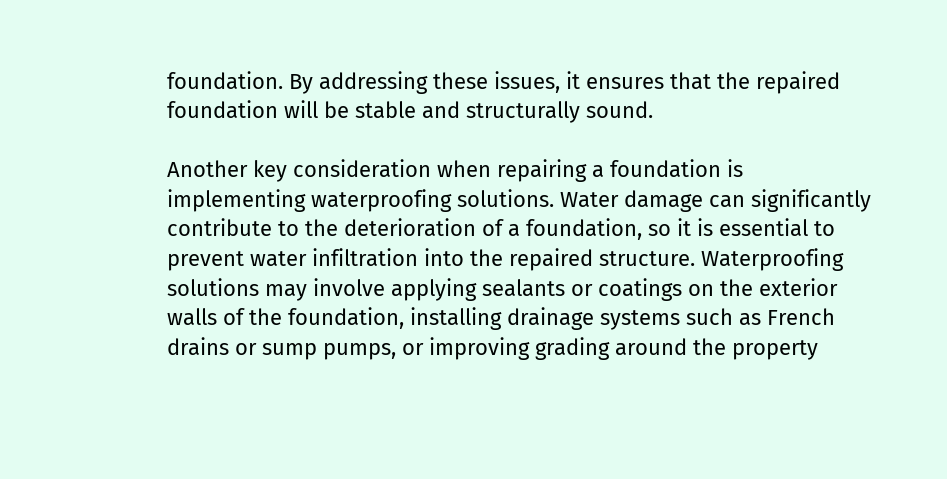foundation. By addressing these issues, it ensures that the repaired foundation will be stable and structurally sound.

Another key consideration when repairing a foundation is implementing waterproofing solutions. Water damage can significantly contribute to the deterioration of a foundation, so it is essential to prevent water infiltration into the repaired structure. Waterproofing solutions may involve applying sealants or coatings on the exterior walls of the foundation, installing drainage systems such as French drains or sump pumps, or improving grading around the property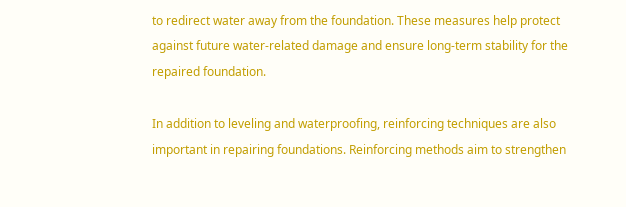to redirect water away from the foundation. These measures help protect against future water-related damage and ensure long-term stability for the repaired foundation.

In addition to leveling and waterproofing, reinforcing techniques are also important in repairing foundations. Reinforcing methods aim to strengthen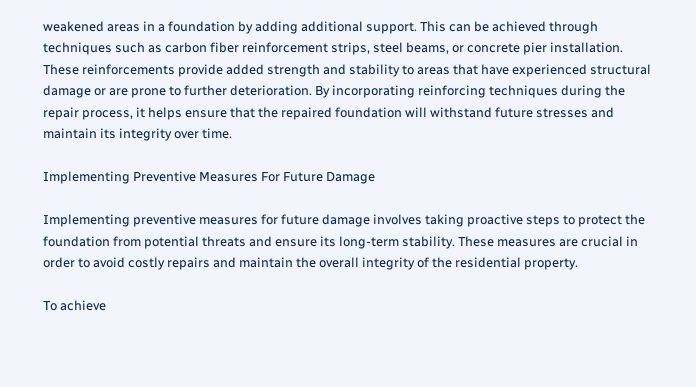weakened areas in a foundation by adding additional support. This can be achieved through techniques such as carbon fiber reinforcement strips, steel beams, or concrete pier installation. These reinforcements provide added strength and stability to areas that have experienced structural damage or are prone to further deterioration. By incorporating reinforcing techniques during the repair process, it helps ensure that the repaired foundation will withstand future stresses and maintain its integrity over time.

Implementing Preventive Measures For Future Damage

Implementing preventive measures for future damage involves taking proactive steps to protect the foundation from potential threats and ensure its long-term stability. These measures are crucial in order to avoid costly repairs and maintain the overall integrity of the residential property.

To achieve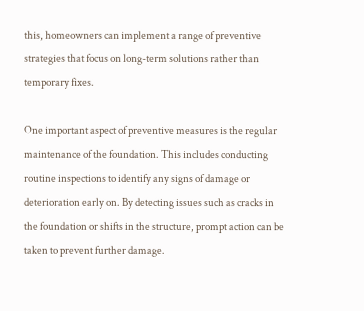this, homeowners can implement a range of preventive strategies that focus on long-term solutions rather than temporary fixes.

One important aspect of preventive measures is the regular maintenance of the foundation. This includes conducting routine inspections to identify any signs of damage or deterioration early on. By detecting issues such as cracks in the foundation or shifts in the structure, prompt action can be taken to prevent further damage.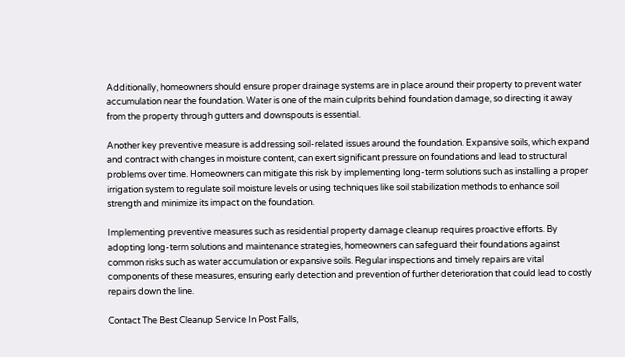Additionally, homeowners should ensure proper drainage systems are in place around their property to prevent water accumulation near the foundation. Water is one of the main culprits behind foundation damage, so directing it away from the property through gutters and downspouts is essential.

Another key preventive measure is addressing soil-related issues around the foundation. Expansive soils, which expand and contract with changes in moisture content, can exert significant pressure on foundations and lead to structural problems over time. Homeowners can mitigate this risk by implementing long-term solutions such as installing a proper irrigation system to regulate soil moisture levels or using techniques like soil stabilization methods to enhance soil strength and minimize its impact on the foundation.

Implementing preventive measures such as residential property damage cleanup requires proactive efforts. By adopting long-term solutions and maintenance strategies, homeowners can safeguard their foundations against common risks such as water accumulation or expansive soils. Regular inspections and timely repairs are vital components of these measures, ensuring early detection and prevention of further deterioration that could lead to costly repairs down the line.

Contact The Best Cleanup Service In Post Falls,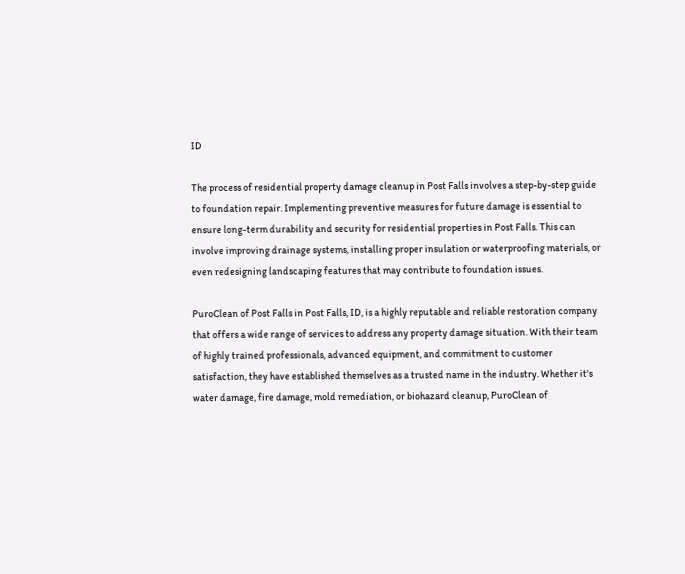ID

The process of residential property damage cleanup in Post Falls involves a step-by-step guide to foundation repair. Implementing preventive measures for future damage is essential to ensure long-term durability and security for residential properties in Post Falls. This can involve improving drainage systems, installing proper insulation or waterproofing materials, or even redesigning landscaping features that may contribute to foundation issues.

PuroClean of Post Falls in Post Falls, ID, is a highly reputable and reliable restoration company that offers a wide range of services to address any property damage situation. With their team of highly trained professionals, advanced equipment, and commitment to customer satisfaction, they have established themselves as a trusted name in the industry. Whether it's water damage, fire damage, mold remediation, or biohazard cleanup, PuroClean of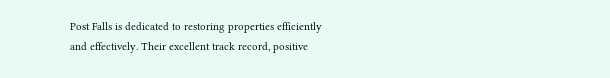Post Falls is dedicated to restoring properties efficiently and effectively. Their excellent track record, positive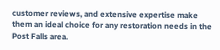customer reviews, and extensive expertise make them an ideal choice for any restoration needs in the Post Falls area.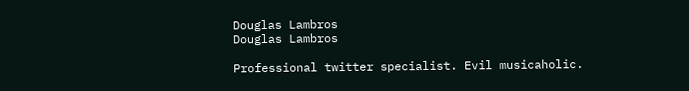Douglas Lambros
Douglas Lambros

Professional twitter specialist. Evil musicaholic.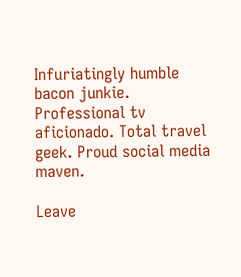Infuriatingly humble bacon junkie. Professional tv aficionado. Total travel geek. Proud social media maven.

Leave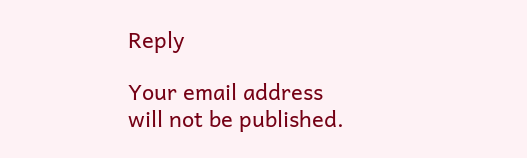Reply

Your email address will not be published.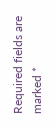Required fields are marked *